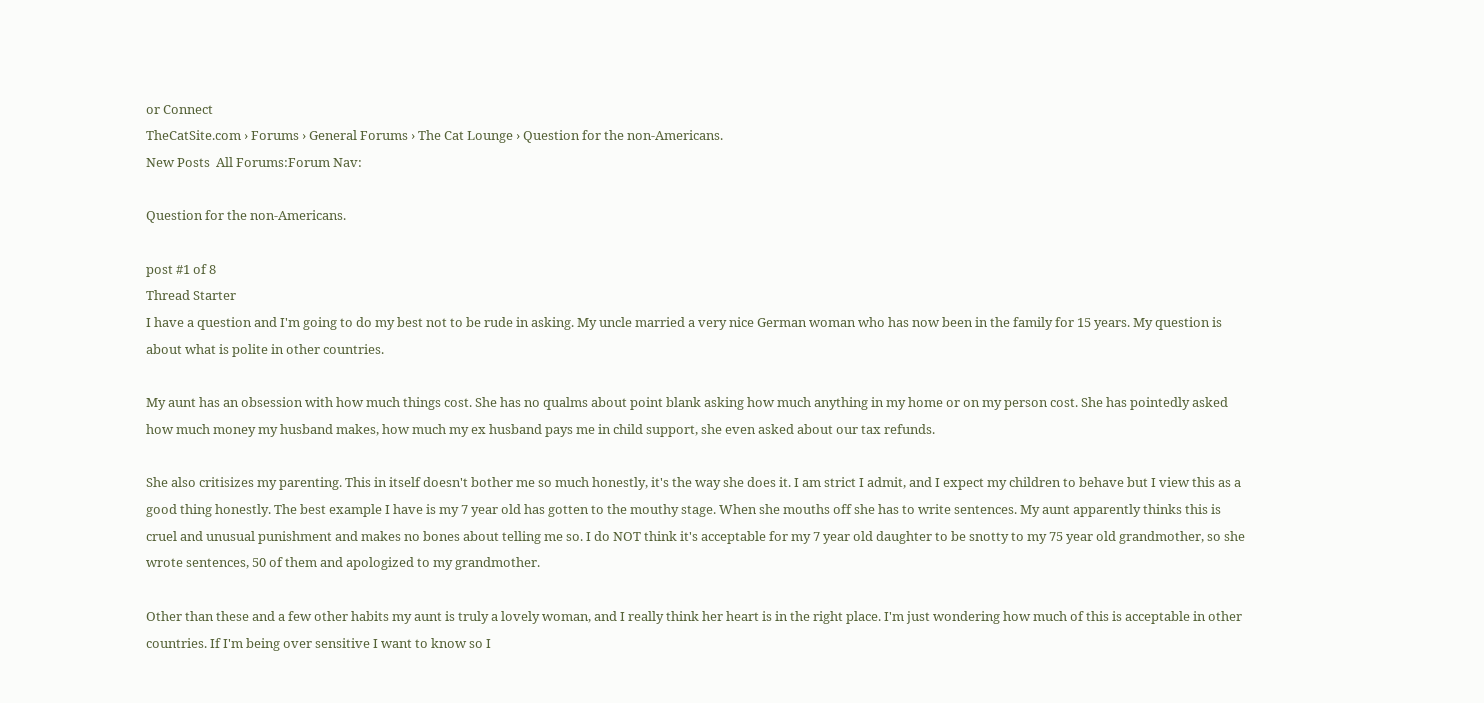or Connect
TheCatSite.com › Forums › General Forums › The Cat Lounge › Question for the non-Americans.
New Posts  All Forums:Forum Nav:

Question for the non-Americans.

post #1 of 8
Thread Starter
I have a question and I'm going to do my best not to be rude in asking. My uncle married a very nice German woman who has now been in the family for 15 years. My question is about what is polite in other countries.

My aunt has an obsession with how much things cost. She has no qualms about point blank asking how much anything in my home or on my person cost. She has pointedly asked how much money my husband makes, how much my ex husband pays me in child support, she even asked about our tax refunds.

She also critisizes my parenting. This in itself doesn't bother me so much honestly, it's the way she does it. I am strict I admit, and I expect my children to behave but I view this as a good thing honestly. The best example I have is my 7 year old has gotten to the mouthy stage. When she mouths off she has to write sentences. My aunt apparently thinks this is cruel and unusual punishment and makes no bones about telling me so. I do NOT think it's acceptable for my 7 year old daughter to be snotty to my 75 year old grandmother, so she wrote sentences, 50 of them and apologized to my grandmother.

Other than these and a few other habits my aunt is truly a lovely woman, and I really think her heart is in the right place. I'm just wondering how much of this is acceptable in other countries. If I'm being over sensitive I want to know so I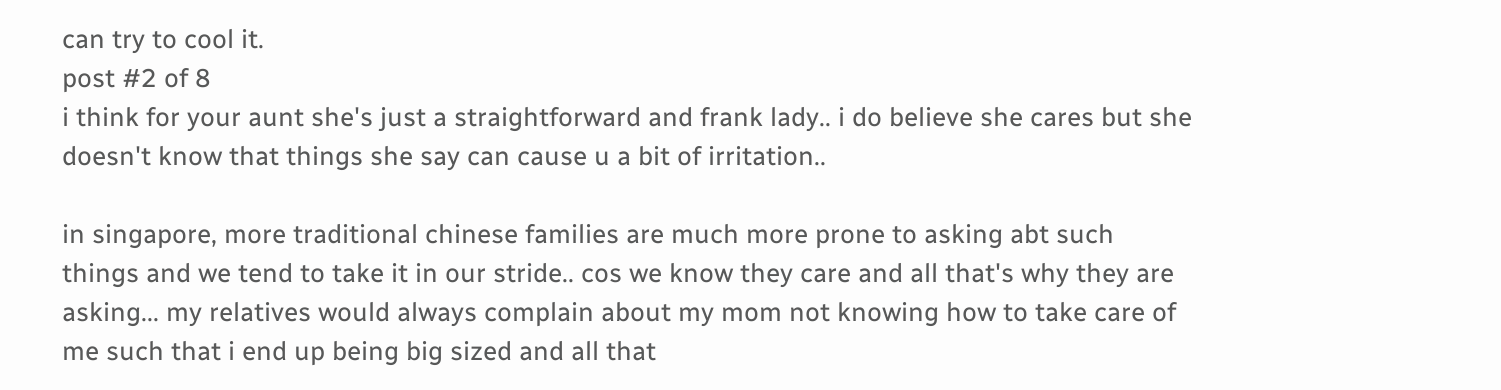can try to cool it.
post #2 of 8
i think for your aunt she's just a straightforward and frank lady.. i do believe she cares but she doesn't know that things she say can cause u a bit of irritation..

in singapore, more traditional chinese families are much more prone to asking abt such things and we tend to take it in our stride.. cos we know they care and all that's why they are asking... my relatives would always complain about my mom not knowing how to take care of me such that i end up being big sized and all that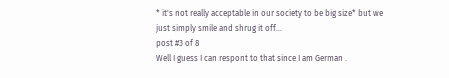* it's not really acceptable in our society to be big size* but we just simply smile and shrug it off...
post #3 of 8
Well I guess I can respont to that since I am German .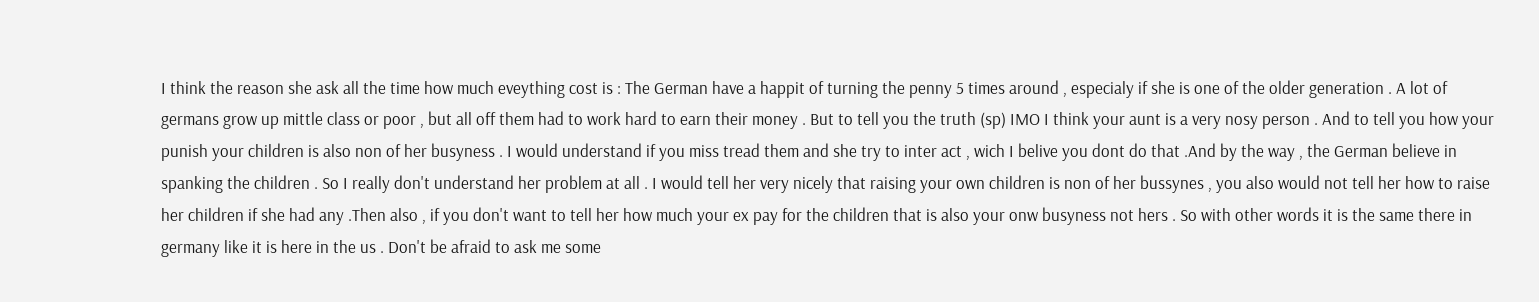I think the reason she ask all the time how much eveything cost is : The German have a happit of turning the penny 5 times around , especialy if she is one of the older generation . A lot of germans grow up mittle class or poor , but all off them had to work hard to earn their money . But to tell you the truth (sp) IMO I think your aunt is a very nosy person . And to tell you how your punish your children is also non of her busyness . I would understand if you miss tread them and she try to inter act , wich I belive you dont do that .And by the way , the German believe in spanking the children . So I really don't understand her problem at all . I would tell her very nicely that raising your own children is non of her bussynes , you also would not tell her how to raise her children if she had any .Then also , if you don't want to tell her how much your ex pay for the children that is also your onw busyness not hers . So with other words it is the same there in germany like it is here in the us . Don't be afraid to ask me some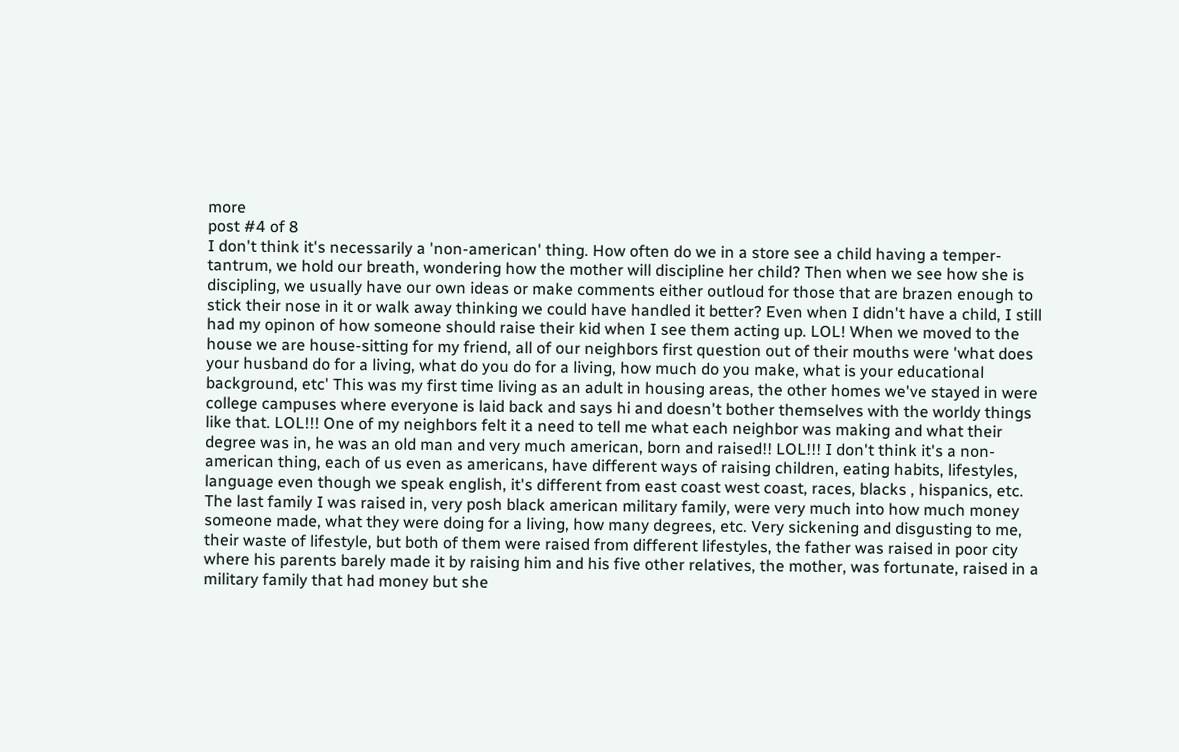more
post #4 of 8
I don't think it's necessarily a 'non-american' thing. How often do we in a store see a child having a temper-tantrum, we hold our breath, wondering how the mother will discipline her child? Then when we see how she is discipling, we usually have our own ideas or make comments either outloud for those that are brazen enough to stick their nose in it or walk away thinking we could have handled it better? Even when I didn't have a child, I still had my opinon of how someone should raise their kid when I see them acting up. LOL! When we moved to the house we are house-sitting for my friend, all of our neighbors first question out of their mouths were 'what does your husband do for a living, what do you do for a living, how much do you make, what is your educational background, etc' This was my first time living as an adult in housing areas, the other homes we've stayed in were college campuses where everyone is laid back and says hi and doesn't bother themselves with the worldy things like that. LOL!!! One of my neighbors felt it a need to tell me what each neighbor was making and what their degree was in, he was an old man and very much american, born and raised!! LOL!!! I don't think it's a non-american thing, each of us even as americans, have different ways of raising children, eating habits, lifestyles, language even though we speak english, it's different from east coast west coast, races, blacks , hispanics, etc.
The last family I was raised in, very posh black american military family, were very much into how much money someone made, what they were doing for a living, how many degrees, etc. Very sickening and disgusting to me, their waste of lifestyle, but both of them were raised from different lifestyles, the father was raised in poor city where his parents barely made it by raising him and his five other relatives, the mother, was fortunate, raised in a military family that had money but she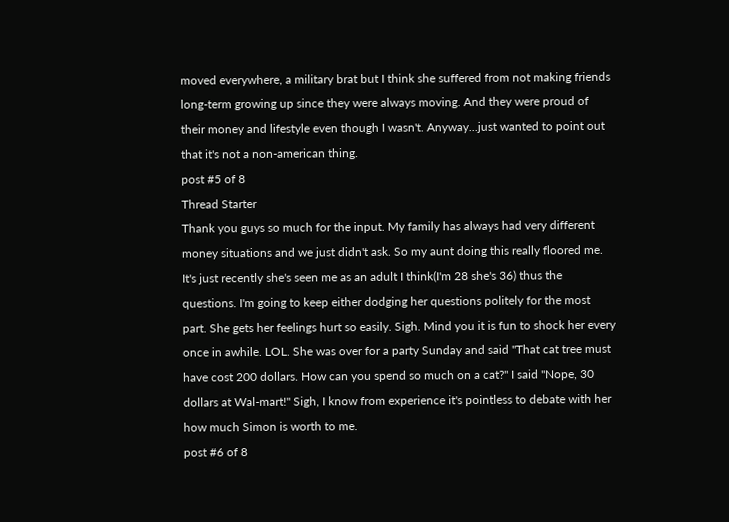moved everywhere, a military brat but I think she suffered from not making friends long-term growing up since they were always moving. And they were proud of their money and lifestyle even though I wasn't. Anyway...just wanted to point out that it's not a non-american thing.
post #5 of 8
Thread Starter
Thank you guys so much for the input. My family has always had very different money situations and we just didn't ask. So my aunt doing this really floored me. It's just recently she's seen me as an adult I think(I'm 28 she's 36) thus the questions. I'm going to keep either dodging her questions politely for the most part. She gets her feelings hurt so easily. Sigh. Mind you it is fun to shock her every once in awhile. LOL. She was over for a party Sunday and said "That cat tree must have cost 200 dollars. How can you spend so much on a cat?" I said "Nope, 30 dollars at Wal-mart!" Sigh, I know from experience it's pointless to debate with her how much Simon is worth to me.
post #6 of 8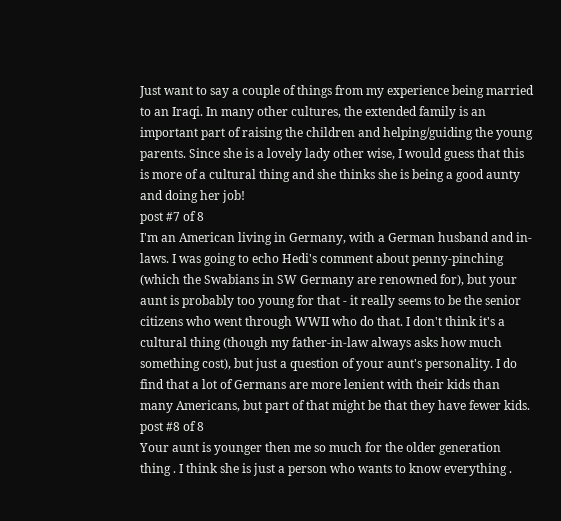Just want to say a couple of things from my experience being married to an Iraqi. In many other cultures, the extended family is an important part of raising the children and helping/guiding the young parents. Since she is a lovely lady other wise, I would guess that this is more of a cultural thing and she thinks she is being a good aunty and doing her job!
post #7 of 8
I'm an American living in Germany, with a German husband and in-laws. I was going to echo Hedi's comment about penny-pinching (which the Swabians in SW Germany are renowned for), but your aunt is probably too young for that - it really seems to be the senior citizens who went through WWII who do that. I don't think it's a cultural thing (though my father-in-law always asks how much something cost), but just a question of your aunt's personality. I do find that a lot of Germans are more lenient with their kids than many Americans, but part of that might be that they have fewer kids.
post #8 of 8
Your aunt is younger then me so much for the older generation thing . I think she is just a person who wants to know everything .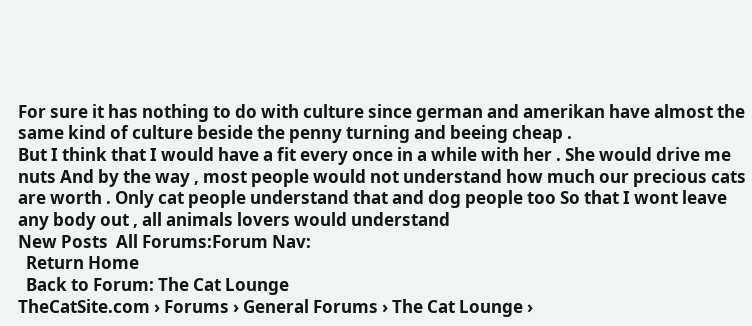For sure it has nothing to do with culture since german and amerikan have almost the same kind of culture beside the penny turning and beeing cheap .
But I think that I would have a fit every once in a while with her . She would drive me nuts And by the way , most people would not understand how much our precious cats are worth . Only cat people understand that and dog people too So that I wont leave any body out , all animals lovers would understand
New Posts  All Forums:Forum Nav:
  Return Home
  Back to Forum: The Cat Lounge
TheCatSite.com › Forums › General Forums › The Cat Lounge ›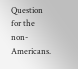Question for the non-Americans.